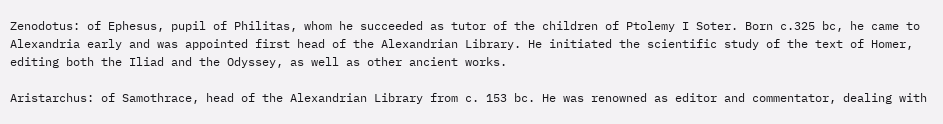Zenodotus: of Ephesus, pupil of Philitas, whom he succeeded as tutor of the children of Ptolemy I Soter. Born c.325 bc, he came to Alexandria early and was appointed first head of the Alexandrian Library. He initiated the scientific study of the text of Homer, editing both the Iliad and the Odyssey, as well as other ancient works.

Aristarchus: of Samothrace, head of the Alexandrian Library from c. 153 bc. He was renowned as editor and commentator, dealing with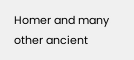Homer and many other ancient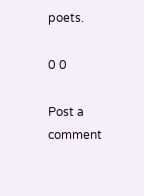poets.

0 0

Post a comment